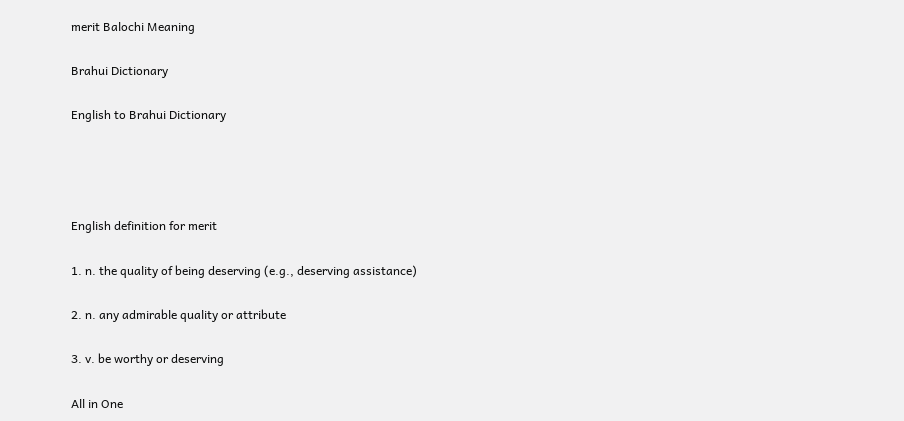merit Balochi Meaning

Brahui Dictionary

English to Brahui Dictionary




English definition for merit

1. n. the quality of being deserving (e.g., deserving assistance)

2. n. any admirable quality or attribute

3. v. be worthy or deserving

All in One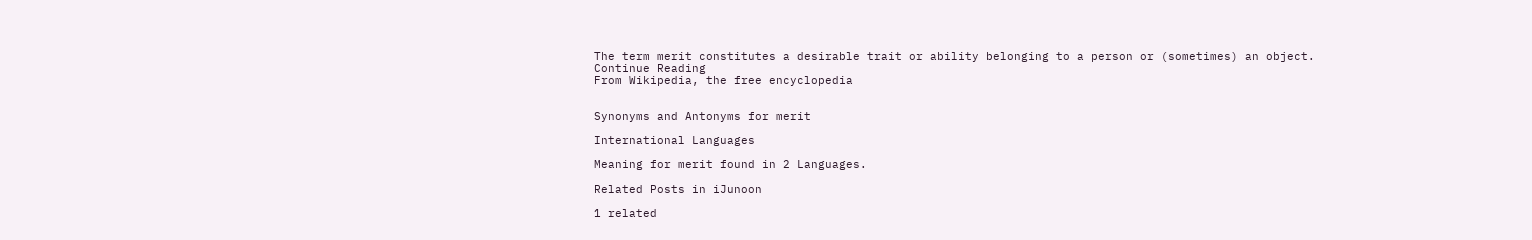The term merit constitutes a desirable trait or ability belonging to a person or (sometimes) an object.
Continue Reading
From Wikipedia, the free encyclopedia


Synonyms and Antonyms for merit

International Languages

Meaning for merit found in 2 Languages.

Related Posts in iJunoon

1 related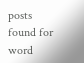posts found for word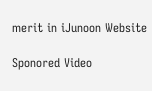merit in iJunoon Website

Sponored Video